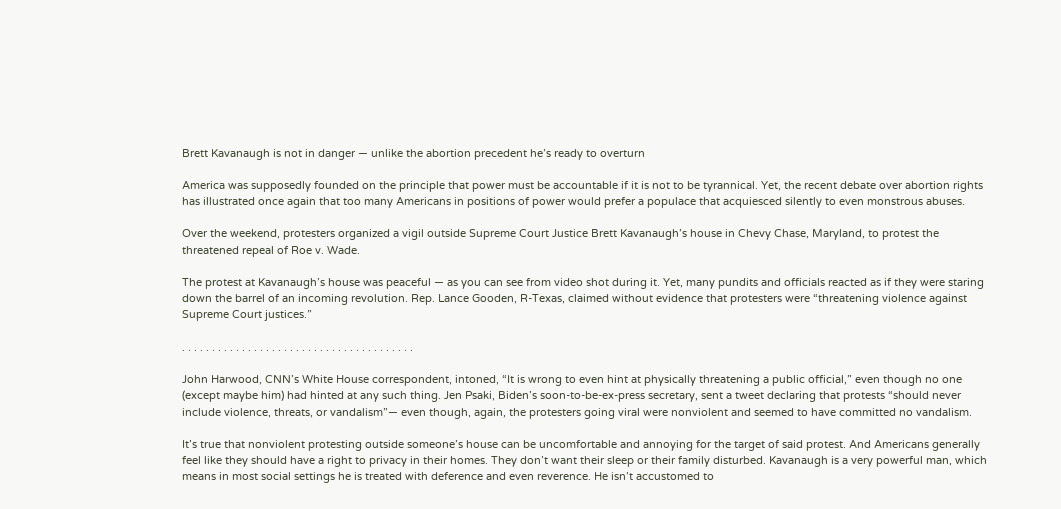Brett Kavanaugh is not in danger — unlike the abortion precedent he’s ready to overturn

America was supposedly founded on the principle that power must be accountable if it is not to be tyrannical. Yet, the recent debate over abortion rights has illustrated once again that too many Americans in positions of power would prefer a populace that acquiesced silently to even monstrous abuses.

Over the weekend, protesters organized a vigil outside Supreme Court Justice Brett Kavanaugh’s house in Chevy Chase, Maryland, to protest the threatened repeal of Roe v. Wade.

The protest at Kavanaugh’s house was peaceful — as you can see from video shot during it. Yet, many pundits and officials reacted as if they were staring down the barrel of an incoming revolution. Rep. Lance Gooden, R-Texas, claimed without evidence that protesters were “threatening violence against Supreme Court justices.”

. . . . . . . . . . . . . . . . . . . . . . . . . . . . . . . . . . . . . . .

John Harwood, CNN’s White House correspondent, intoned, “It is wrong to even hint at physically threatening a public official,” even though no one (except maybe him) had hinted at any such thing. Jen Psaki, Biden’s soon-to-be-ex-press secretary, sent a tweet declaring that protests “should never include violence, threats, or vandalism”— even though, again, the protesters going viral were nonviolent and seemed to have committed no vandalism.

It’s true that nonviolent protesting outside someone’s house can be uncomfortable and annoying for the target of said protest. And Americans generally feel like they should have a right to privacy in their homes. They don’t want their sleep or their family disturbed. Kavanaugh is a very powerful man, which means in most social settings he is treated with deference and even reverence. He isn’t accustomed to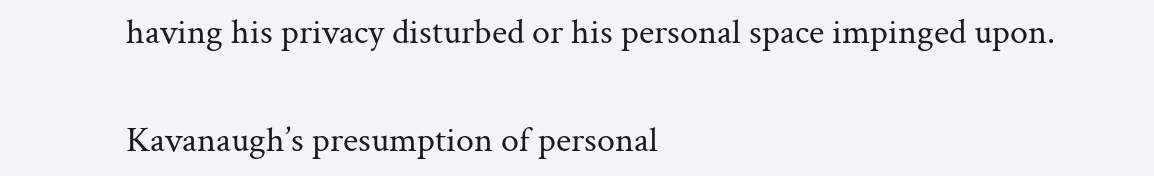having his privacy disturbed or his personal space impinged upon.

Kavanaugh’s presumption of personal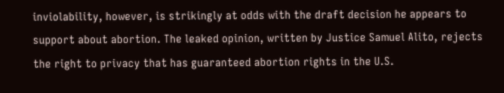inviolability, however, is strikingly at odds with the draft decision he appears to support about abortion. The leaked opinion, written by Justice Samuel Alito, rejects the right to privacy that has guaranteed abortion rights in the U.S.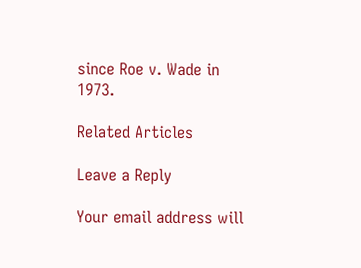since Roe v. Wade in 1973.

Related Articles

Leave a Reply

Your email address will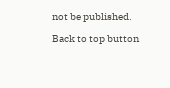not be published.

Back to top button